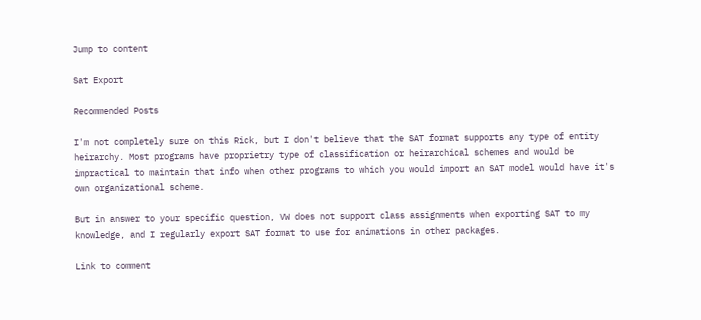Jump to content

Sat Export

Recommended Posts

I'm not completely sure on this Rick, but I don't believe that the SAT format supports any type of entity heirarchy. Most programs have proprietry type of classification or heirarchical schemes and would be impractical to maintain that info when other programs to which you would import an SAT model would have it's own organizational scheme.

But in answer to your specific question, VW does not support class assignments when exporting SAT to my knowledge, and I regularly export SAT format to use for animations in other packages.

Link to comment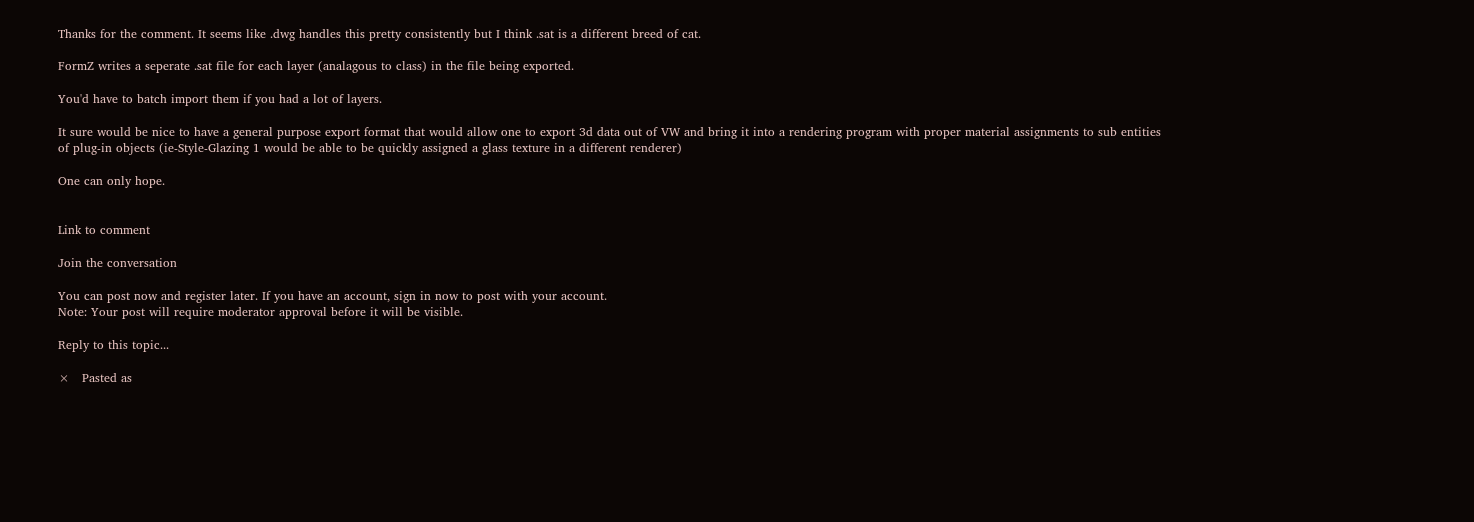Thanks for the comment. It seems like .dwg handles this pretty consistently but I think .sat is a different breed of cat.

FormZ writes a seperate .sat file for each layer (analagous to class) in the file being exported.

You'd have to batch import them if you had a lot of layers.

It sure would be nice to have a general purpose export format that would allow one to export 3d data out of VW and bring it into a rendering program with proper material assignments to sub entities of plug-in objects (ie-Style-Glazing 1 would be able to be quickly assigned a glass texture in a different renderer)

One can only hope.


Link to comment

Join the conversation

You can post now and register later. If you have an account, sign in now to post with your account.
Note: Your post will require moderator approval before it will be visible.

Reply to this topic...

×   Pasted as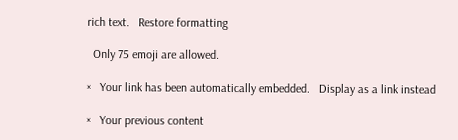rich text.   Restore formatting

  Only 75 emoji are allowed.

×   Your link has been automatically embedded.   Display as a link instead

×   Your previous content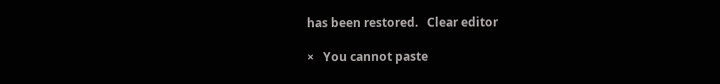has been restored.   Clear editor

×   You cannot paste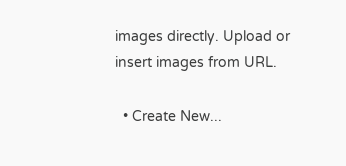images directly. Upload or insert images from URL.

  • Create New...